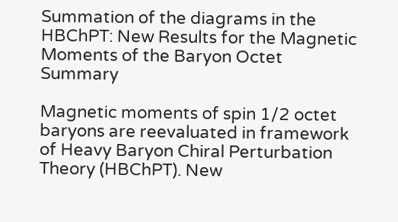Summation of the diagrams in the HBChPT: New Results for the Magnetic Moments of the Baryon Octet Summary

Magnetic moments of spin 1/2 octet baryons are reevaluated in framework of Heavy Baryon Chiral Perturbation Theory (HBChPT). New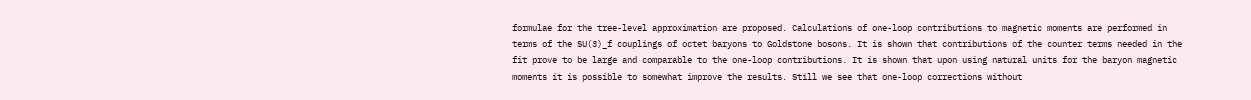formulae for the tree-level approximation are proposed. Calculations of one-loop contributions to magnetic moments are performed in terms of the SU(3)_f couplings of octet baryons to Goldstone bosons. It is shown that contributions of the counter terms needed in the fit prove to be large and comparable to the one-loop contributions. It is shown that upon using natural units for the baryon magnetic moments it is possible to somewhat improve the results. Still we see that one-loop corrections without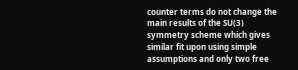counter terms do not change the main results of the SU(3) symmetry scheme which gives similar fit upon using simple assumptions and only two free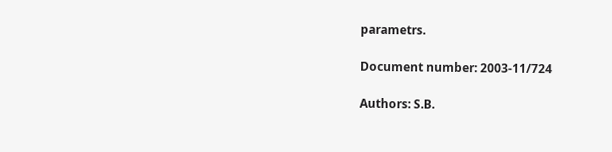parametrs.

Document number: 2003-11/724

Authors: S.B.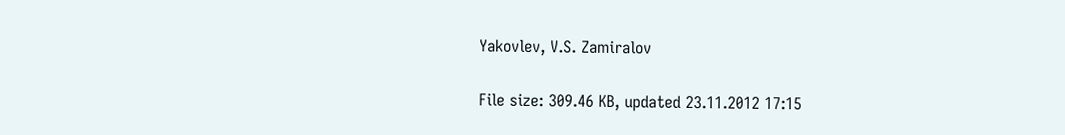Yakovlev, V.S. Zamiralov


File size: 309.46 KB, updated 23.11.2012 17:15